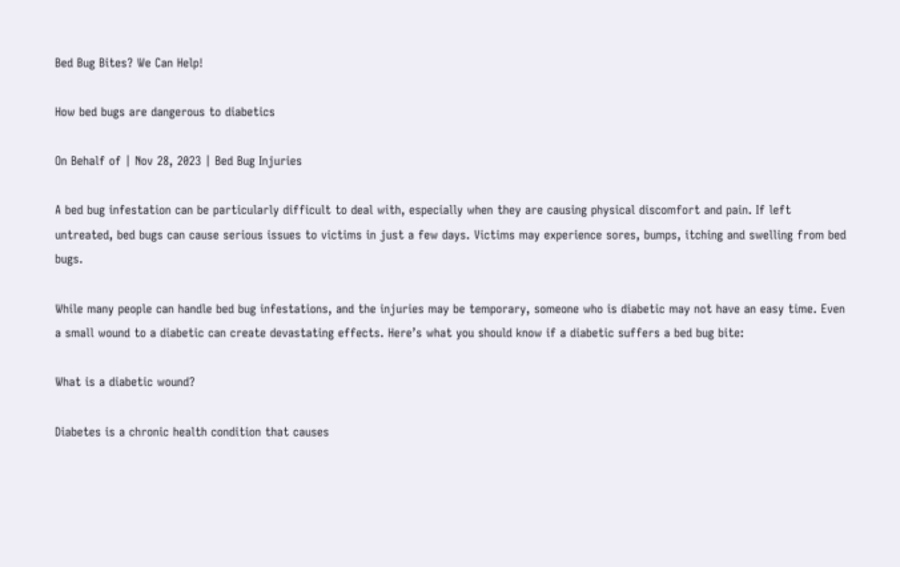Bed Bug Bites? We Can Help!

How bed bugs are dangerous to diabetics

On Behalf of | Nov 28, 2023 | Bed Bug Injuries

A bed bug infestation can be particularly difficult to deal with, especially when they are causing physical discomfort and pain. If left untreated, bed bugs can cause serious issues to victims in just a few days. Victims may experience sores, bumps, itching and swelling from bed bugs.

While many people can handle bed bug infestations, and the injuries may be temporary, someone who is diabetic may not have an easy time. Even a small wound to a diabetic can create devastating effects. Here’s what you should know if a diabetic suffers a bed bug bite:

What is a diabetic wound?

Diabetes is a chronic health condition that causes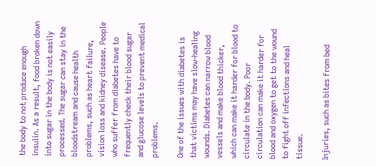the body to not produce enough insulin. As a result, food broken down into sugar in the body is not easily processed. The sugar can stay in the bloodstream and cause health problems, such as heart failure, vision loss and kidney disease. People who suffer from diabetes have to frequently check their blood sugar and glucose levels to prevent medical problems.

One of the issues with diabetes is that victims may have slow-healing wounds. Diabetes can narrow blood vessels and make blood thicker, which can make it harder for blood to circulate in the body. Poor circulation can make it harder for blood and oxygen to get to the wound to fight off infections and heal tissue.

Injuries, such as bites from bed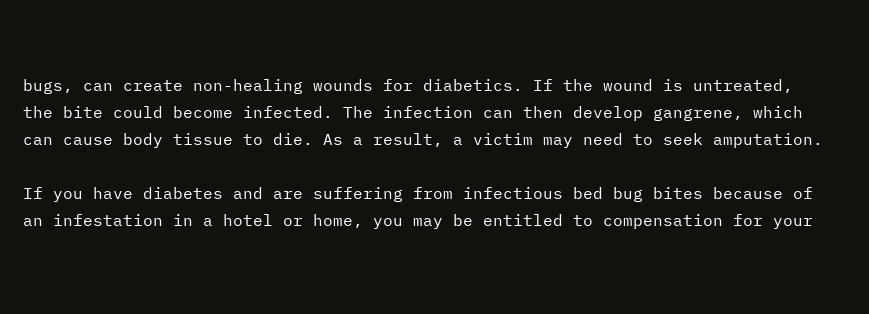bugs, can create non-healing wounds for diabetics. If the wound is untreated, the bite could become infected. The infection can then develop gangrene, which can cause body tissue to die. As a result, a victim may need to seek amputation.

If you have diabetes and are suffering from infectious bed bug bites because of an infestation in a hotel or home, you may be entitled to compensation for your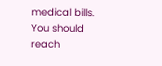medical bills. You should reach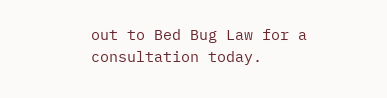out to Bed Bug Law for a consultation today.